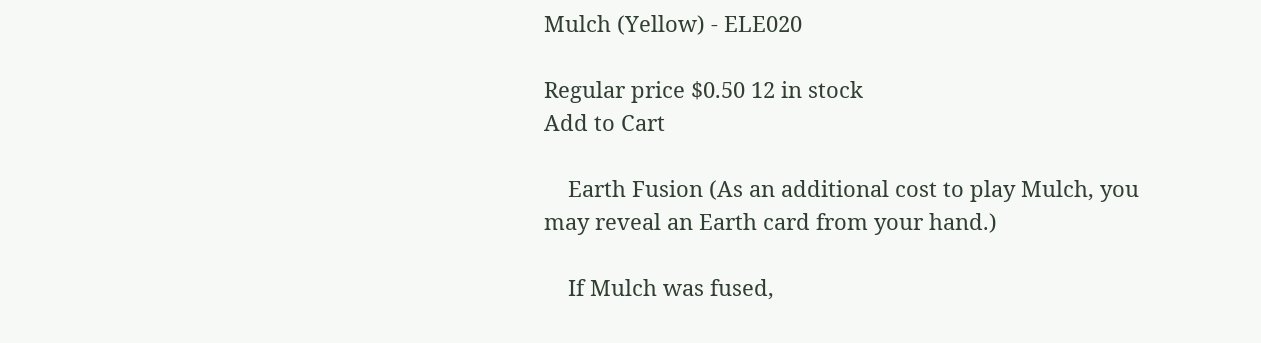Mulch (Yellow) - ELE020

Regular price $0.50 12 in stock
Add to Cart

    Earth Fusion (As an additional cost to play Mulch, you may reveal an Earth card from your hand.)

    If Mulch was fused,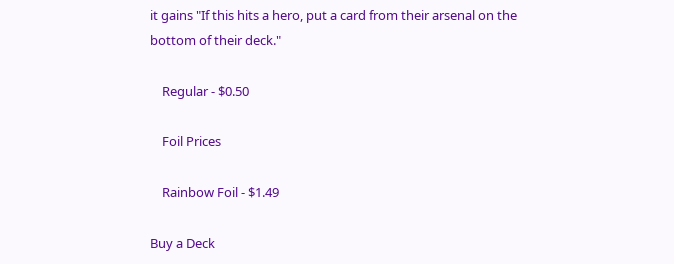it gains "If this hits a hero, put a card from their arsenal on the bottom of their deck."

    Regular - $0.50

    Foil Prices

    Rainbow Foil - $1.49

Buy a Deck